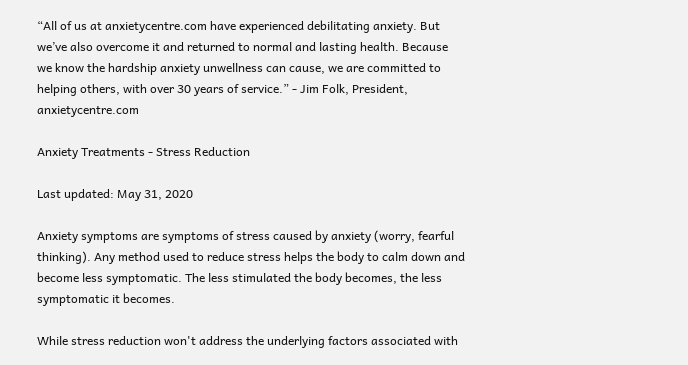“All of us at anxietycentre.com have experienced debilitating anxiety. But we’ve also overcome it and returned to normal and lasting health. Because we know the hardship anxiety unwellness can cause, we are committed to helping others, with over 30 years of service.” - Jim Folk, President, anxietycentre.com

Anxiety Treatments - Stress Reduction

Last updated: May 31, 2020

Anxiety symptoms are symptoms of stress caused by anxiety (worry, fearful thinking). Any method used to reduce stress helps the body to calm down and become less symptomatic. The less stimulated the body becomes, the less symptomatic it becomes.

While stress reduction won't address the underlying factors associated with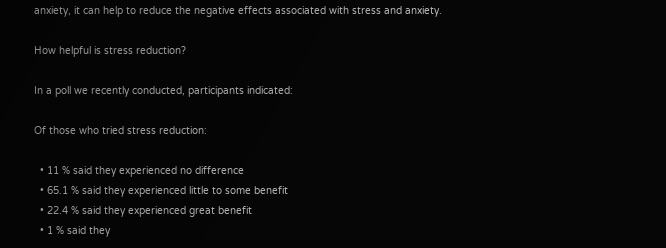anxiety, it can help to reduce the negative effects associated with stress and anxiety.

How helpful is stress reduction?

In a poll we recently conducted, participants indicated:

Of those who tried stress reduction:

  • 11 % said they experienced no difference
  • 65.1 % said they experienced little to some benefit
  • 22.4 % said they experienced great benefit
  • 1 % said they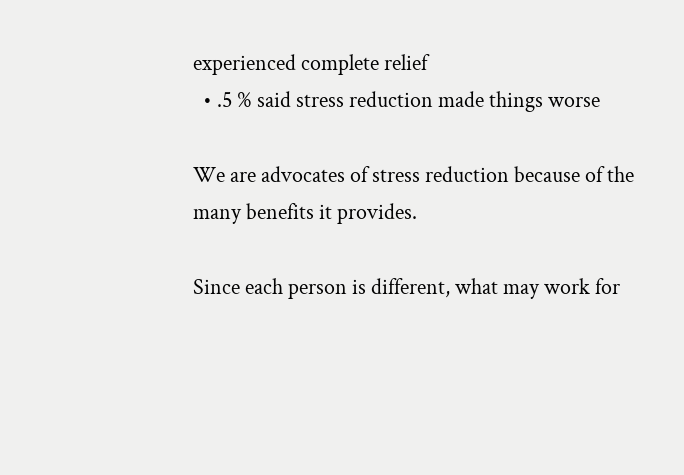experienced complete relief
  • .5 % said stress reduction made things worse

We are advocates of stress reduction because of the many benefits it provides.

Since each person is different, what may work for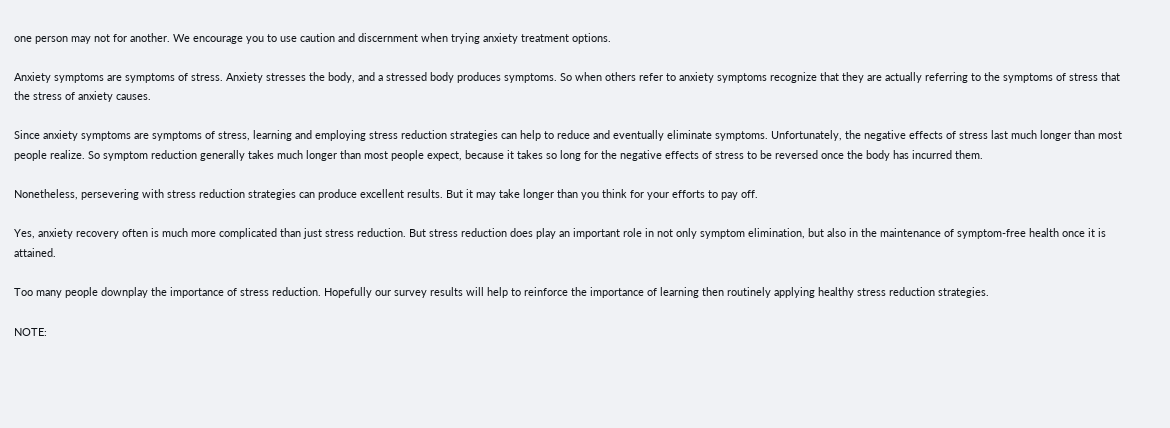one person may not for another. We encourage you to use caution and discernment when trying anxiety treatment options.

Anxiety symptoms are symptoms of stress. Anxiety stresses the body, and a stressed body produces symptoms. So when others refer to anxiety symptoms recognize that they are actually referring to the symptoms of stress that the stress of anxiety causes.

Since anxiety symptoms are symptoms of stress, learning and employing stress reduction strategies can help to reduce and eventually eliminate symptoms. Unfortunately, the negative effects of stress last much longer than most people realize. So symptom reduction generally takes much longer than most people expect, because it takes so long for the negative effects of stress to be reversed once the body has incurred them.

Nonetheless, persevering with stress reduction strategies can produce excellent results. But it may take longer than you think for your efforts to pay off.

Yes, anxiety recovery often is much more complicated than just stress reduction. But stress reduction does play an important role in not only symptom elimination, but also in the maintenance of symptom-free health once it is attained.

Too many people downplay the importance of stress reduction. Hopefully our survey results will help to reinforce the importance of learning then routinely applying healthy stress reduction strategies.

NOTE: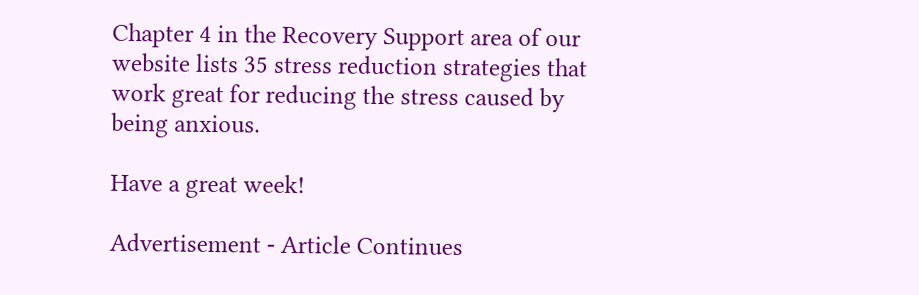Chapter 4 in the Recovery Support area of our website lists 35 stress reduction strategies that work great for reducing the stress caused by being anxious.

Have a great week!

Advertisement - Article Continues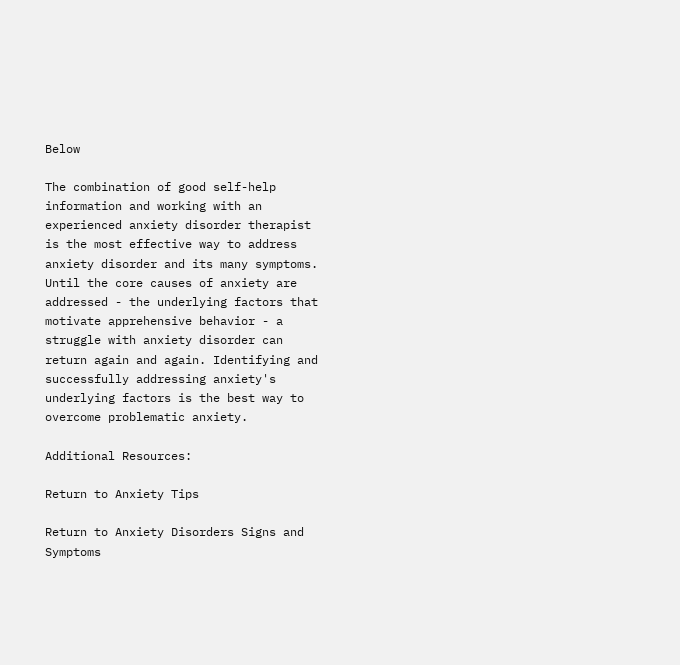Below

The combination of good self-help information and working with an experienced anxiety disorder therapist is the most effective way to address anxiety disorder and its many symptoms. Until the core causes of anxiety are addressed - the underlying factors that motivate apprehensive behavior - a struggle with anxiety disorder can return again and again. Identifying and successfully addressing anxiety's underlying factors is the best way to overcome problematic anxiety.

Additional Resources:

Return to Anxiety Tips

Return to Anxiety Disorders Signs and Symptoms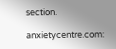section.

anxietycentre.com: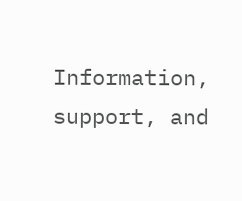Information, support, and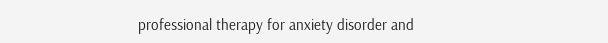professional therapy for anxiety disorder and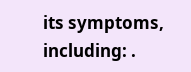its symptoms, including: .